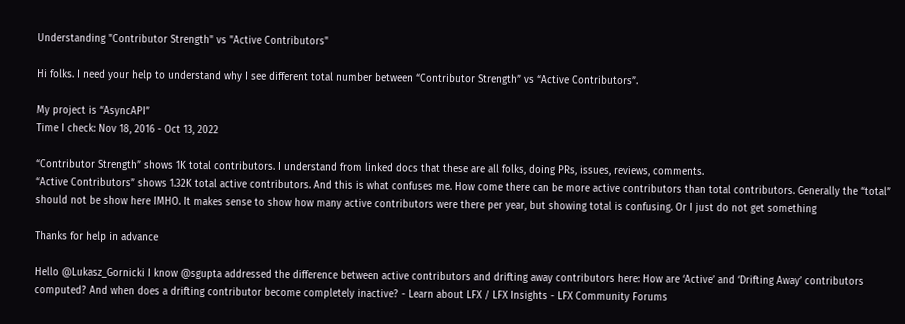Understanding "Contributor Strength" vs "Active Contributors"

Hi folks. I need your help to understand why I see different total number between “Contributor Strength” vs “Active Contributors”.

My project is “AsyncAPI”
Time I check: Nov 18, 2016 - Oct 13, 2022

“Contributor Strength” shows 1K total contributors. I understand from linked docs that these are all folks, doing PRs, issues, reviews, comments.
“Active Contributors” shows 1.32K total active contributors. And this is what confuses me. How come there can be more active contributors than total contributors. Generally the “total” should not be show here IMHO. It makes sense to show how many active contributors were there per year, but showing total is confusing. Or I just do not get something

Thanks for help in advance

Hello @Lukasz_Gornicki I know @sgupta addressed the difference between active contributors and drifting away contributors here: How are ‘Active’ and ‘Drifting Away’ contributors computed? And when does a drifting contributor become completely inactive? - Learn about LFX / LFX Insights - LFX Community Forums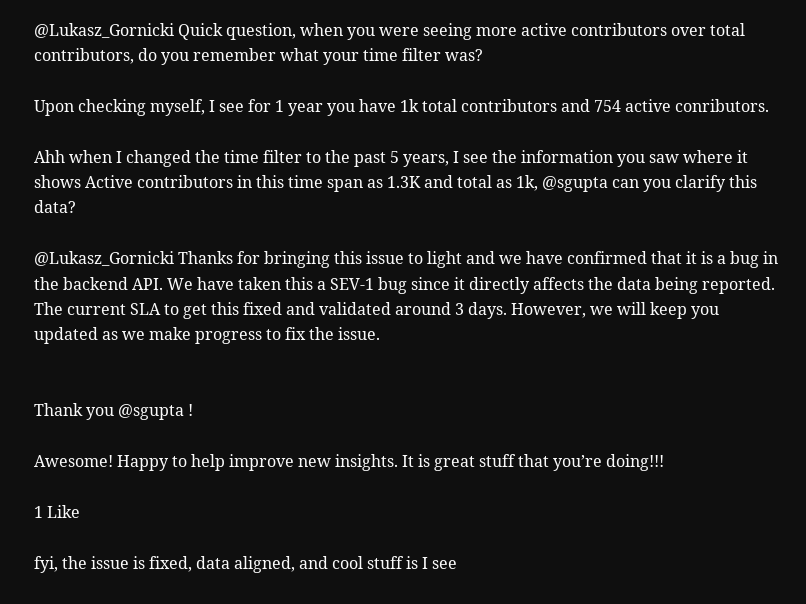@Lukasz_Gornicki Quick question, when you were seeing more active contributors over total contributors, do you remember what your time filter was?

Upon checking myself, I see for 1 year you have 1k total contributors and 754 active conributors.

Ahh when I changed the time filter to the past 5 years, I see the information you saw where it shows Active contributors in this time span as 1.3K and total as 1k, @sgupta can you clarify this data?

@Lukasz_Gornicki Thanks for bringing this issue to light and we have confirmed that it is a bug in the backend API. We have taken this a SEV-1 bug since it directly affects the data being reported. The current SLA to get this fixed and validated around 3 days. However, we will keep you updated as we make progress to fix the issue.


Thank you @sgupta !

Awesome! Happy to help improve new insights. It is great stuff that you’re doing!!!

1 Like

fyi, the issue is fixed, data aligned, and cool stuff is I see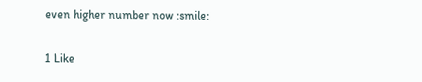even higher number now :smile:

1 Like